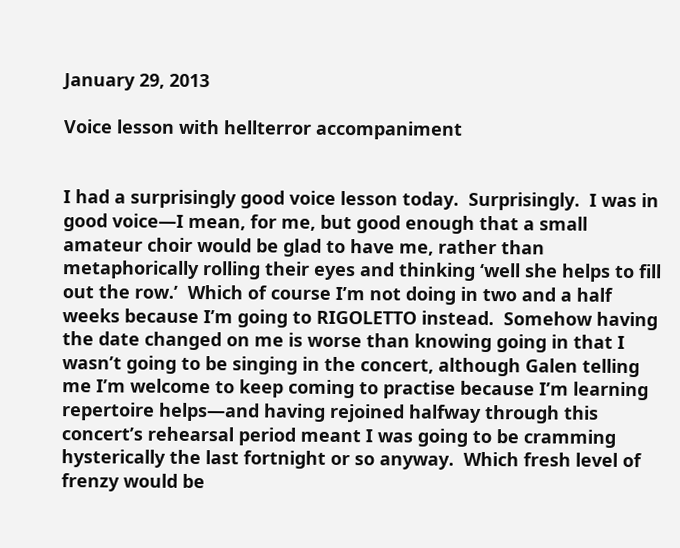January 29, 2013

Voice lesson with hellterror accompaniment


I had a surprisingly good voice lesson today.  Surprisingly.  I was in good voice—I mean, for me, but good enough that a small amateur choir would be glad to have me, rather than metaphorically rolling their eyes and thinking ‘well she helps to fill out the row.’  Which of course I’m not doing in two and a half weeks because I’m going to RIGOLETTO instead.  Somehow having the date changed on me is worse than knowing going in that I wasn’t going to be singing in the concert, although Galen telling me I’m welcome to keep coming to practise because I’m learning repertoire helps—and having rejoined halfway through this concert’s rehearsal period meant I was going to be cramming hysterically the last fortnight or so anyway.  Which fresh level of frenzy would be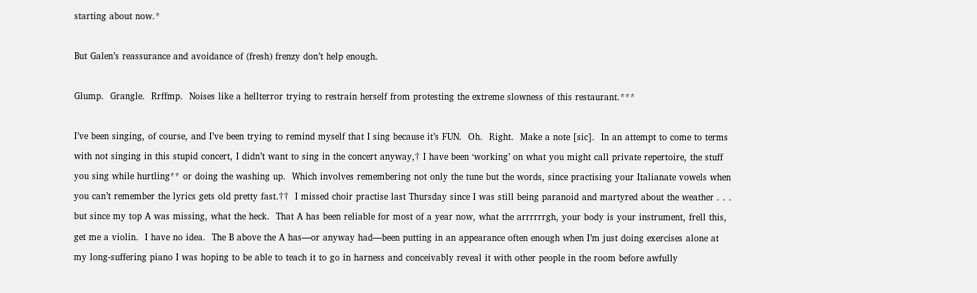starting about now.*

But Galen’s reassurance and avoidance of (fresh) frenzy don’t help enough.

Glump.  Grangle.  Rrffmp.  Noises like a hellterror trying to restrain herself from protesting the extreme slowness of this restaurant.***

I’ve been singing, of course, and I’ve been trying to remind myself that I sing because it’s FUN.  Oh.  Right.  Make a note [sic].  In an attempt to come to terms with not singing in this stupid concert, I didn’t want to sing in the concert anyway,† I have been ‘working’ on what you might call private repertoire, the stuff you sing while hurtling** or doing the washing up.  Which involves remembering not only the tune but the words, since practising your Italianate vowels when you can’t remember the lyrics gets old pretty fast.††  I missed choir practise last Thursday since I was still being paranoid and martyred about the weather . . . but since my top A was missing, what the heck.  That A has been reliable for most of a year now, what the arrrrrrgh, your body is your instrument, frell this, get me a violin.  I have no idea.  The B above the A has—or anyway had—been putting in an appearance often enough when I’m just doing exercises alone at my long-suffering piano I was hoping to be able to teach it to go in harness and conceivably reveal it with other people in the room before awfully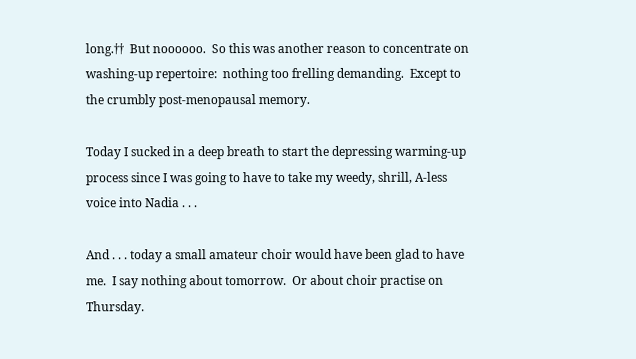long.††  But noooooo.  So this was another reason to concentrate on washing-up repertoire:  nothing too frelling demanding.  Except to the crumbly post-menopausal memory.

Today I sucked in a deep breath to start the depressing warming-up process since I was going to have to take my weedy, shrill, A-less voice into Nadia . . .

And . . . today a small amateur choir would have been glad to have me.  I say nothing about tomorrow.  Or about choir practise on Thursday.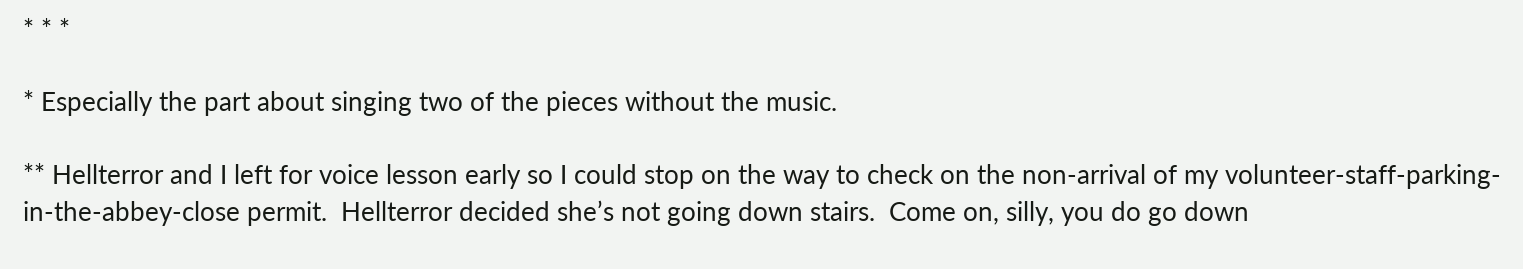* * *

* Especially the part about singing two of the pieces without the music.

** Hellterror and I left for voice lesson early so I could stop on the way to check on the non-arrival of my volunteer-staff-parking-in-the-abbey-close permit.  Hellterror decided she’s not going down stairs.  Come on, silly, you do go down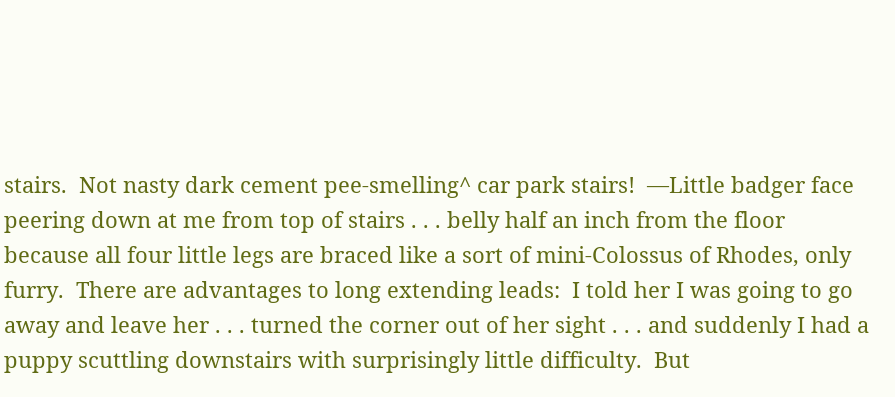stairs.  Not nasty dark cement pee-smelling^ car park stairs!  —Little badger face peering down at me from top of stairs . . . belly half an inch from the floor because all four little legs are braced like a sort of mini-Colossus of Rhodes, only furry.  There are advantages to long extending leads:  I told her I was going to go away and leave her . . . turned the corner out of her sight . . . and suddenly I had a puppy scuttling downstairs with surprisingly little difficulty.  But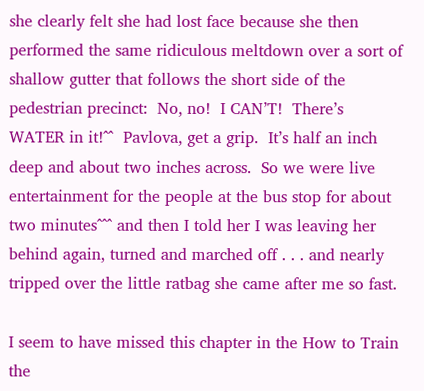she clearly felt she had lost face because she then performed the same ridiculous meltdown over a sort of shallow gutter that follows the short side of the pedestrian precinct:  No, no!  I CAN’T!  There’s WATER in it!^^  Pavlova, get a grip.  It’s half an inch deep and about two inches across.  So we were live entertainment for the people at the bus stop for about two minutes^^^ and then I told her I was leaving her behind again, turned and marched off . . . and nearly tripped over the little ratbag she came after me so fast.

I seem to have missed this chapter in the How to Train the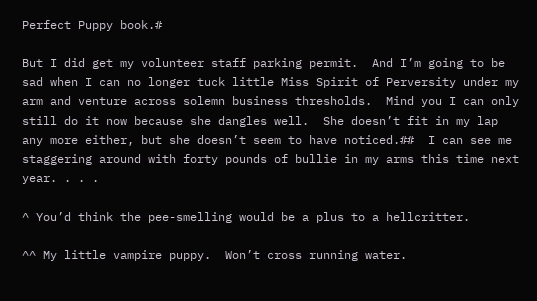Perfect Puppy book.#

But I did get my volunteer staff parking permit.  And I’m going to be sad when I can no longer tuck little Miss Spirit of Perversity under my arm and venture across solemn business thresholds.  Mind you I can only still do it now because she dangles well.  She doesn’t fit in my lap any more either, but she doesn’t seem to have noticed.##  I can see me staggering around with forty pounds of bullie in my arms this time next year. . . .

^ You’d think the pee-smelling would be a plus to a hellcritter.

^^ My little vampire puppy.  Won’t cross running water.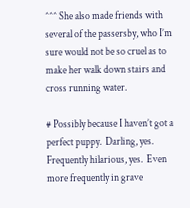^^^ She also made friends with several of the passersby, who I’m sure would not be so cruel as to make her walk down stairs and cross running water.

# Possibly because I haven’t got a perfect puppy.  Darling, yes.  Frequently hilarious, yes.  Even more frequently in grave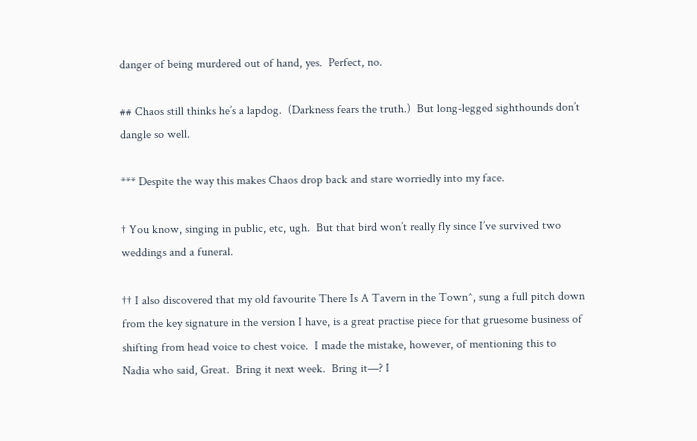danger of being murdered out of hand, yes.  Perfect, no.

## Chaos still thinks he’s a lapdog.  (Darkness fears the truth.)  But long-legged sighthounds don’t dangle so well.

*** Despite the way this makes Chaos drop back and stare worriedly into my face.

† You know, singing in public, etc, ugh.  But that bird won’t really fly since I’ve survived two weddings and a funeral.

†† I also discovered that my old favourite There Is A Tavern in the Town^, sung a full pitch down from the key signature in the version I have, is a great practise piece for that gruesome business of shifting from head voice to chest voice.  I made the mistake, however, of mentioning this to Nadia who said, Great.  Bring it next week.  Bring it—? I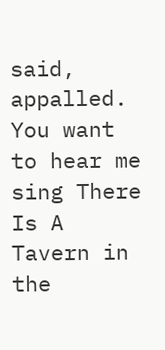said, appalled.  You want to hear me sing There Is A Tavern in the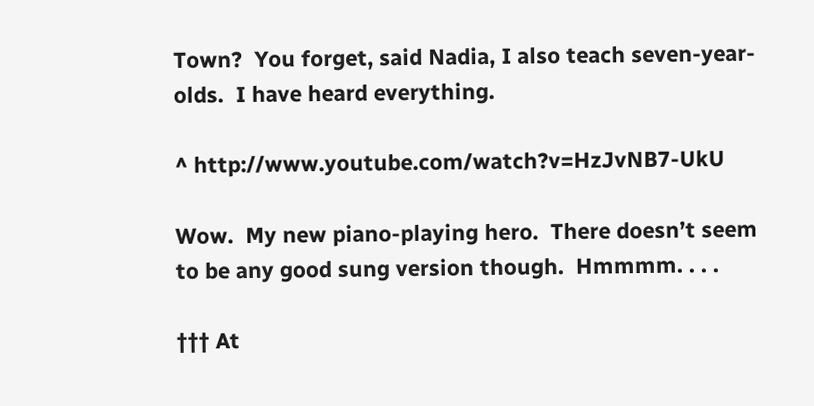Town?  You forget, said Nadia, I also teach seven-year-olds.  I have heard everything.

^ http://www.youtube.com/watch?v=HzJvNB7-UkU

Wow.  My new piano-playing hero.  There doesn’t seem to be any good sung version though.  Hmmmm. . . .

††† At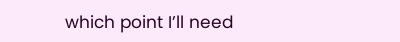which point I’ll need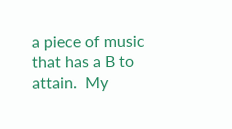a piece of music that has a B to attain.  My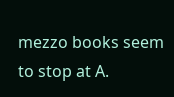mezzo books seem to stop at A.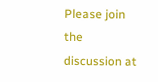Please join the discussion at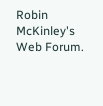Robin McKinley's Web Forum.